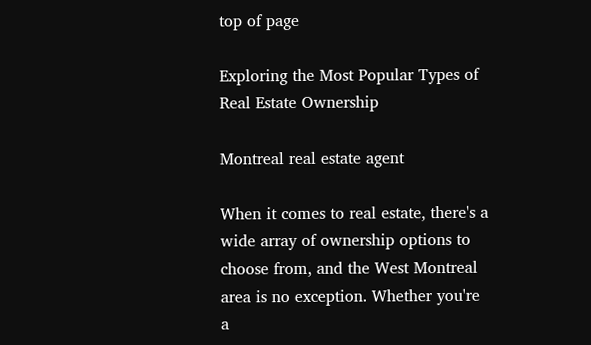top of page

Exploring the Most Popular Types of Real Estate Ownership

Montreal real estate agent

When it comes to real estate, there's a wide array of ownership options to choose from, and the West Montreal area is no exception. Whether you're a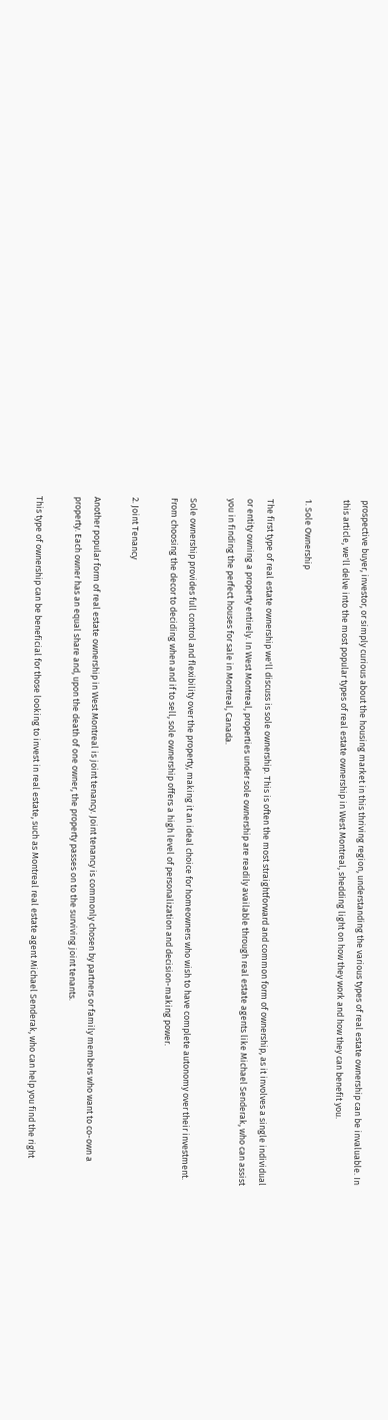prospective buyer, investor, or simply curious about the housing market in this thriving region, understanding the various types of real estate ownership can be invaluable. In this article, we'll delve into the most popular types of real estate ownership in West Montreal, shedding light on how they work and how they can benefit you.

1. Sole Ownership

The first type of real estate ownership we'll discuss is sole ownership. This is often the most straightforward and common form of ownership, as it involves a single individual or entity owning a property entirely. In West Montreal, properties under sole ownership are readily available through real estate agents like Michael Senderak, who can assist you in finding the perfect houses for sale in Montreal, Canada.

Sole ownership provides full control and flexibility over the property, making it an ideal choice for homeowners who wish to have complete autonomy over their investment. From choosing the decor to deciding when and if to sell, sole ownership offers a high level of personalization and decision-making power.

2. Joint Tenancy

Another popular form of real estate ownership in West Montreal is joint tenancy. Joint tenancy is commonly chosen by partners or family members who want to co-own a property. Each owner has an equal share and, upon the death of one owner, the property passes on to the surviving joint tenants.

This type of ownership can be beneficial for those looking to invest in real estate, such as Montreal real estate agent Michael Senderak, who can help you find the right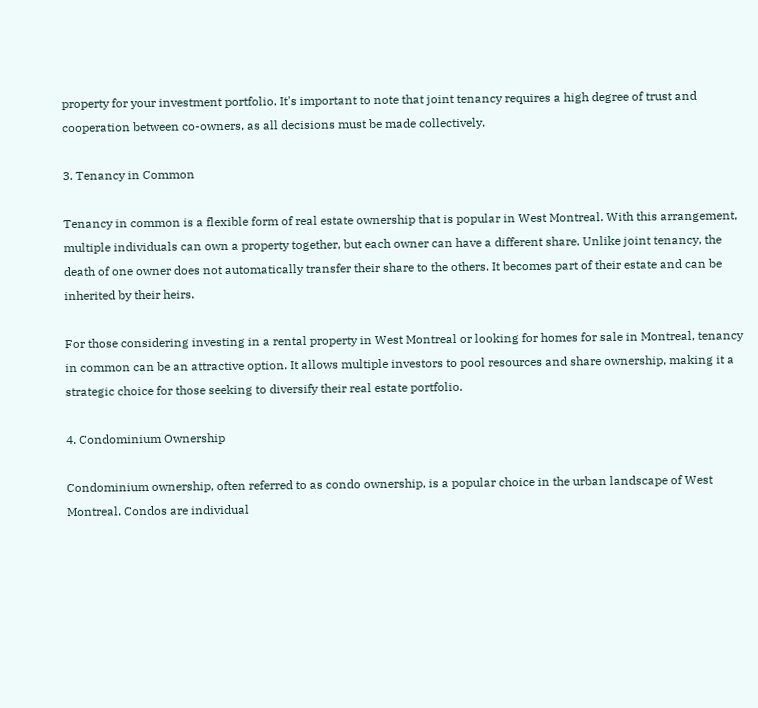property for your investment portfolio. It's important to note that joint tenancy requires a high degree of trust and cooperation between co-owners, as all decisions must be made collectively.

3. Tenancy in Common

Tenancy in common is a flexible form of real estate ownership that is popular in West Montreal. With this arrangement, multiple individuals can own a property together, but each owner can have a different share. Unlike joint tenancy, the death of one owner does not automatically transfer their share to the others. It becomes part of their estate and can be inherited by their heirs.

For those considering investing in a rental property in West Montreal or looking for homes for sale in Montreal, tenancy in common can be an attractive option. It allows multiple investors to pool resources and share ownership, making it a strategic choice for those seeking to diversify their real estate portfolio.

4. Condominium Ownership

Condominium ownership, often referred to as condo ownership, is a popular choice in the urban landscape of West Montreal. Condos are individual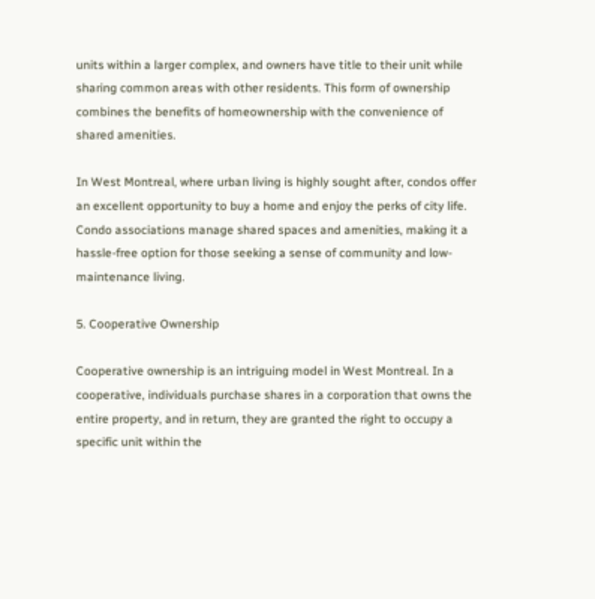units within a larger complex, and owners have title to their unit while sharing common areas with other residents. This form of ownership combines the benefits of homeownership with the convenience of shared amenities.

In West Montreal, where urban living is highly sought after, condos offer an excellent opportunity to buy a home and enjoy the perks of city life. Condo associations manage shared spaces and amenities, making it a hassle-free option for those seeking a sense of community and low-maintenance living.

5. Cooperative Ownership

Cooperative ownership is an intriguing model in West Montreal. In a cooperative, individuals purchase shares in a corporation that owns the entire property, and in return, they are granted the right to occupy a specific unit within the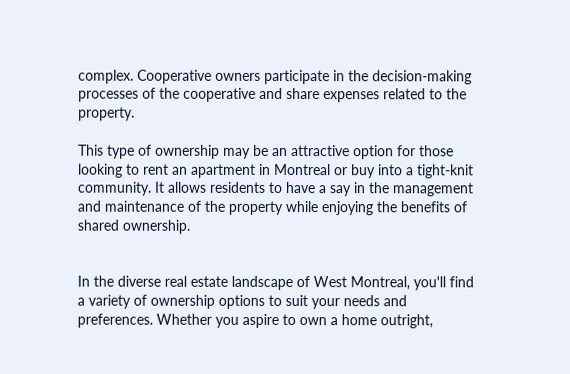complex. Cooperative owners participate in the decision-making processes of the cooperative and share expenses related to the property.

This type of ownership may be an attractive option for those looking to rent an apartment in Montreal or buy into a tight-knit community. It allows residents to have a say in the management and maintenance of the property while enjoying the benefits of shared ownership.


In the diverse real estate landscape of West Montreal, you'll find a variety of ownership options to suit your needs and preferences. Whether you aspire to own a home outright,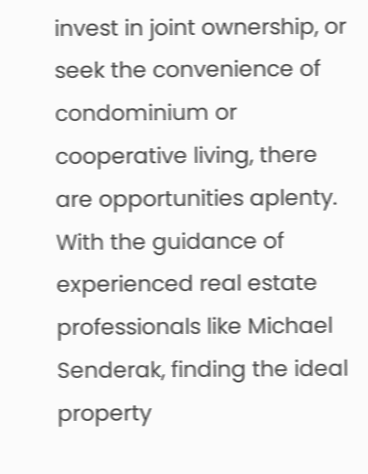invest in joint ownership, or seek the convenience of condominium or cooperative living, there are opportunities aplenty. With the guidance of experienced real estate professionals like Michael Senderak, finding the ideal property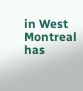in West Montreal has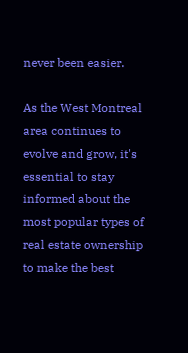never been easier.

As the West Montreal area continues to evolve and grow, it's essential to stay informed about the most popular types of real estate ownership to make the best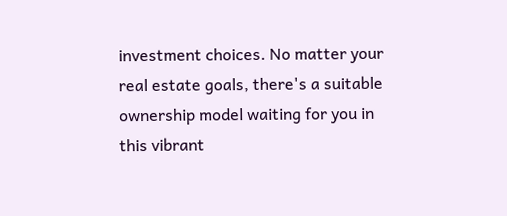investment choices. No matter your real estate goals, there's a suitable ownership model waiting for you in this vibrant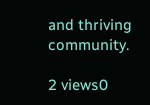and thriving community.

2 views0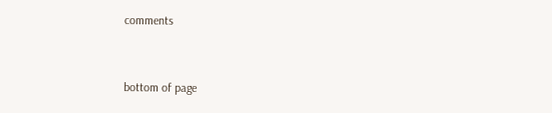comments


bottom of page